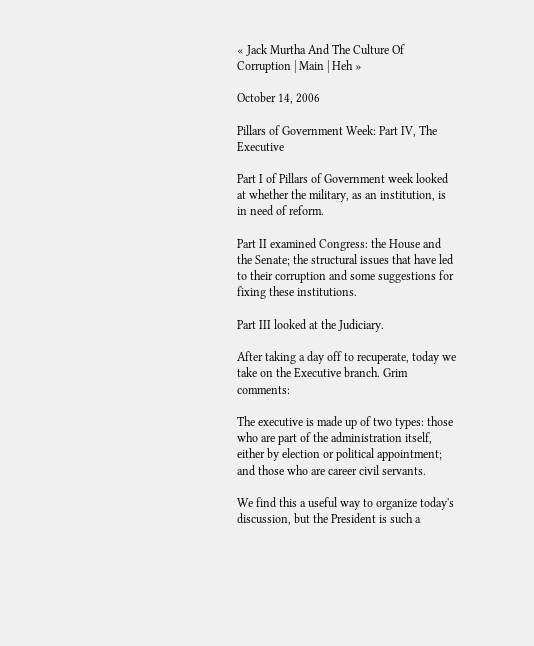« Jack Murtha And The Culture Of Corruption | Main | Heh »

October 14, 2006

Pillars of Government Week: Part IV, The Executive

Part I of Pillars of Government week looked at whether the military, as an institution, is in need of reform.

Part II examined Congress: the House and the Senate; the structural issues that have led to their corruption and some suggestions for fixing these institutions.

Part III looked at the Judiciary.

After taking a day off to recuperate, today we take on the Executive branch. Grim comments:

The executive is made up of two types: those who are part of the administration itself, either by election or political appointment; and those who are career civil servants.

We find this a useful way to organize today's discussion, but the President is such a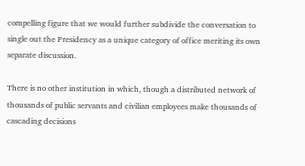compelling figure that we would further subdivide the conversation to single out the Presidency as a unique category of office meriting its own separate discussion.

There is no other institution in which, though a distributed network of thousands of public servants and civilian employees make thousands of cascading decisions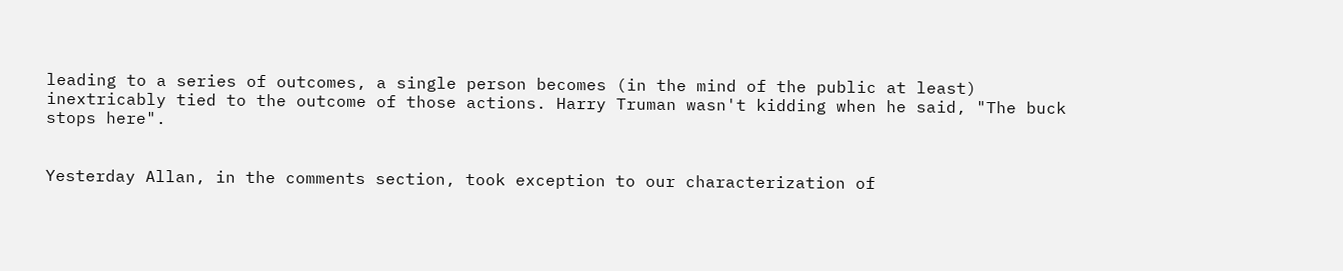leading to a series of outcomes, a single person becomes (in the mind of the public at least) inextricably tied to the outcome of those actions. Harry Truman wasn't kidding when he said, "The buck stops here".


Yesterday Allan, in the comments section, took exception to our characterization of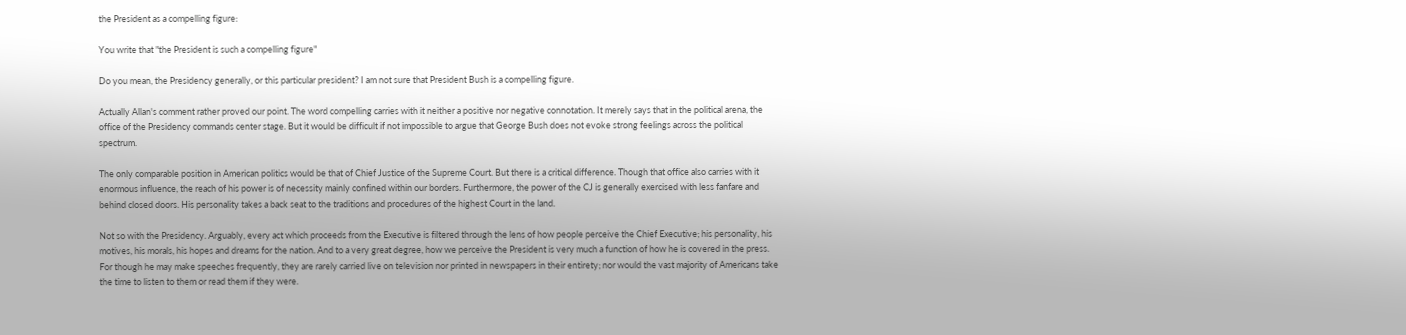the President as a compelling figure:

You write that "the President is such a compelling figure"

Do you mean, the Presidency generally, or this particular president? I am not sure that President Bush is a compelling figure.

Actually Allan's comment rather proved our point. The word compelling carries with it neither a positive nor negative connotation. It merely says that in the political arena, the office of the Presidency commands center stage. But it would be difficult if not impossible to argue that George Bush does not evoke strong feelings across the political spectrum.

The only comparable position in American politics would be that of Chief Justice of the Supreme Court. But there is a critical difference. Though that office also carries with it enormous influence, the reach of his power is of necessity mainly confined within our borders. Furthermore, the power of the CJ is generally exercised with less fanfare and behind closed doors. His personality takes a back seat to the traditions and procedures of the highest Court in the land.

Not so with the Presidency. Arguably, every act which proceeds from the Executive is filtered through the lens of how people perceive the Chief Executive; his personality, his motives, his morals, his hopes and dreams for the nation. And to a very great degree, how we perceive the President is very much a function of how he is covered in the press. For though he may make speeches frequently, they are rarely carried live on television nor printed in newspapers in their entirety; nor would the vast majority of Americans take the time to listen to them or read them if they were.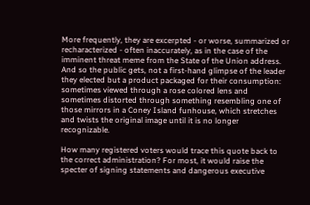More frequently, they are excerpted - or worse, summarized or recharacterized - often inaccurately, as in the case of the imminent threat meme from the State of the Union address. And so the public gets, not a first-hand glimpse of the leader they elected but a product packaged for their consumption: sometimes viewed through a rose colored lens and sometimes distorted through something resembling one of those mirrors in a Coney Island funhouse, which stretches and twists the original image until it is no longer recognizable.

How many registered voters would trace this quote back to the correct administration? For most, it would raise the specter of signing statements and dangerous executive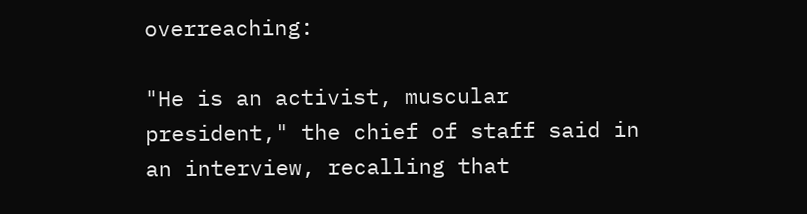overreaching:

"He is an activist, muscular president," the chief of staff said in an interview, recalling that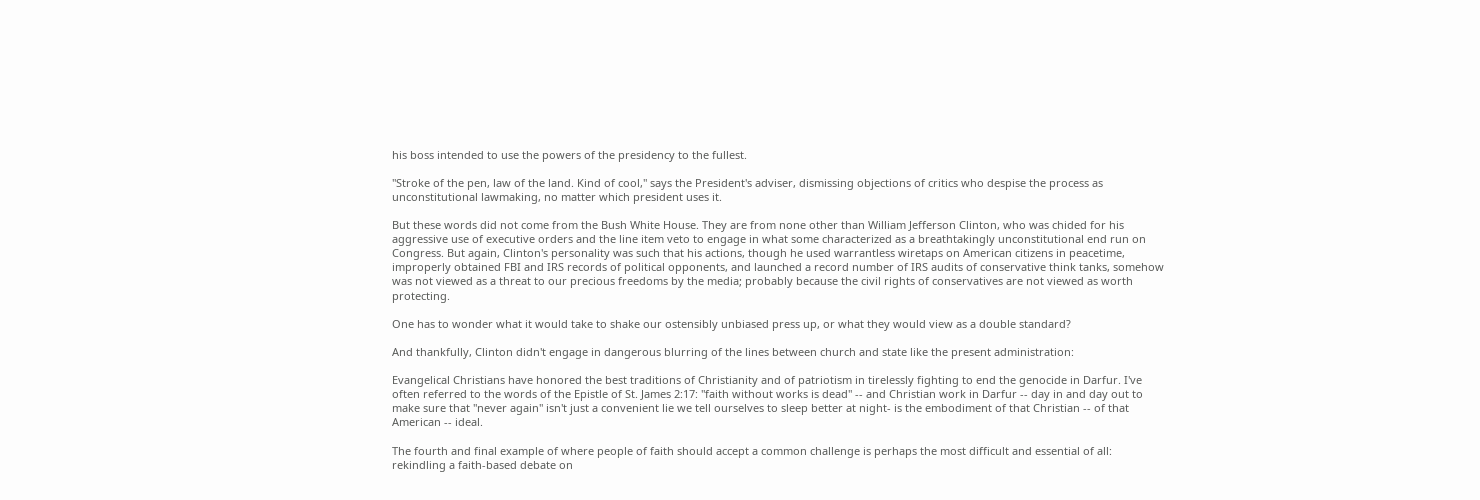his boss intended to use the powers of the presidency to the fullest.

"Stroke of the pen, law of the land. Kind of cool," says the President's adviser, dismissing objections of critics who despise the process as unconstitutional lawmaking, no matter which president uses it.

But these words did not come from the Bush White House. They are from none other than William Jefferson Clinton, who was chided for his aggressive use of executive orders and the line item veto to engage in what some characterized as a breathtakingly unconstitutional end run on Congress. But again, Clinton's personality was such that his actions, though he used warrantless wiretaps on American citizens in peacetime, improperly obtained FBI and IRS records of political opponents, and launched a record number of IRS audits of conservative think tanks, somehow was not viewed as a threat to our precious freedoms by the media; probably because the civil rights of conservatives are not viewed as worth protecting.

One has to wonder what it would take to shake our ostensibly unbiased press up, or what they would view as a double standard?

And thankfully, Clinton didn't engage in dangerous blurring of the lines between church and state like the present administration:

Evangelical Christians have honored the best traditions of Christianity and of patriotism in tirelessly fighting to end the genocide in Darfur. I've often referred to the words of the Epistle of St. James 2:17: "faith without works is dead" -- and Christian work in Darfur -- day in and day out to make sure that "never again" isn't just a convenient lie we tell ourselves to sleep better at night- is the embodiment of that Christian -- of that American -- ideal.

The fourth and final example of where people of faith should accept a common challenge is perhaps the most difficult and essential of all:
rekindling a faith-based debate on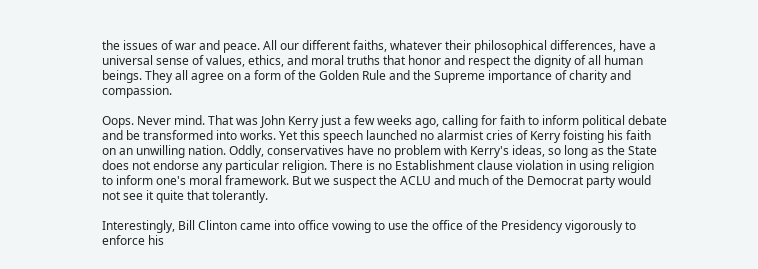the issues of war and peace. All our different faiths, whatever their philosophical differences, have a universal sense of values, ethics, and moral truths that honor and respect the dignity of all human beings. They all agree on a form of the Golden Rule and the Supreme importance of charity and compassion.

Oops. Never mind. That was John Kerry just a few weeks ago, calling for faith to inform political debate and be transformed into works. Yet this speech launched no alarmist cries of Kerry foisting his faith on an unwilling nation. Oddly, conservatives have no problem with Kerry's ideas, so long as the State does not endorse any particular religion. There is no Establishment clause violation in using religion to inform one's moral framework. But we suspect the ACLU and much of the Democrat party would not see it quite that tolerantly.

Interestingly, Bill Clinton came into office vowing to use the office of the Presidency vigorously to enforce his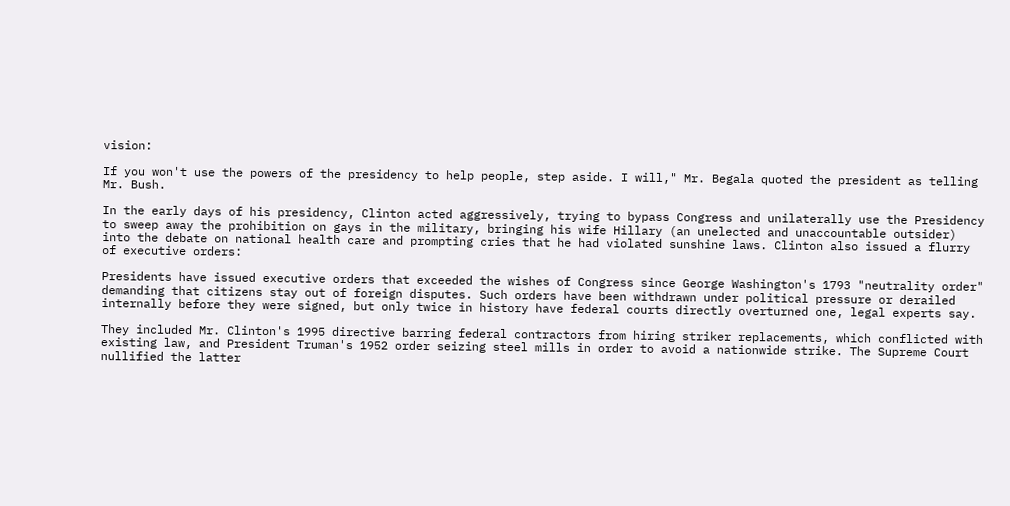vision:

If you won't use the powers of the presidency to help people, step aside. I will," Mr. Begala quoted the president as telling Mr. Bush.

In the early days of his presidency, Clinton acted aggressively, trying to bypass Congress and unilaterally use the Presidency to sweep away the prohibition on gays in the military, bringing his wife Hillary (an unelected and unaccountable outsider) into the debate on national health care and prompting cries that he had violated sunshine laws. Clinton also issued a flurry of executive orders:

Presidents have issued executive orders that exceeded the wishes of Congress since George Washington's 1793 "neutrality order" demanding that citizens stay out of foreign disputes. Such orders have been withdrawn under political pressure or derailed internally before they were signed, but only twice in history have federal courts directly overturned one, legal experts say.

They included Mr. Clinton's 1995 directive barring federal contractors from hiring striker replacements, which conflicted with existing law, and President Truman's 1952 order seizing steel mills in order to avoid a nationwide strike. The Supreme Court nullified the latter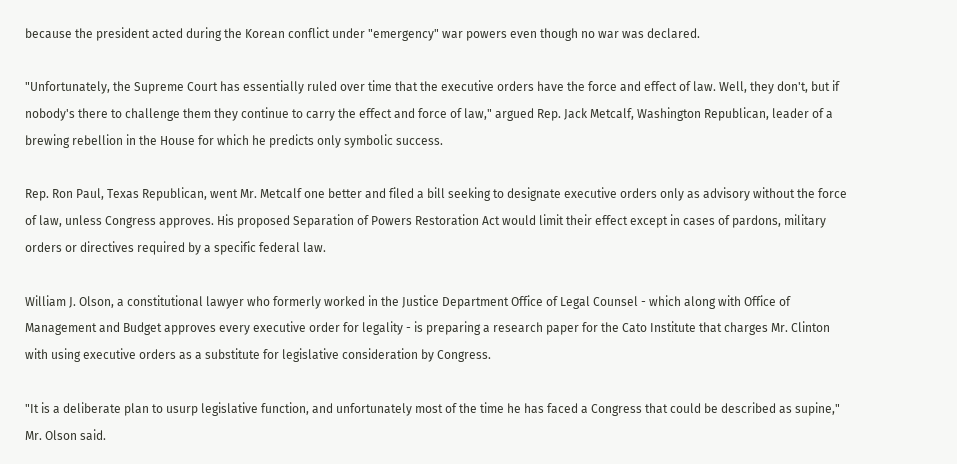because the president acted during the Korean conflict under "emergency" war powers even though no war was declared.

"Unfortunately, the Supreme Court has essentially ruled over time that the executive orders have the force and effect of law. Well, they don't, but if nobody's there to challenge them they continue to carry the effect and force of law," argued Rep. Jack Metcalf, Washington Republican, leader of a brewing rebellion in the House for which he predicts only symbolic success.

Rep. Ron Paul, Texas Republican, went Mr. Metcalf one better and filed a bill seeking to designate executive orders only as advisory without the force of law, unless Congress approves. His proposed Separation of Powers Restoration Act would limit their effect except in cases of pardons, military orders or directives required by a specific federal law.

William J. Olson, a constitutional lawyer who formerly worked in the Justice Department Office of Legal Counsel - which along with Office of Management and Budget approves every executive order for legality - is preparing a research paper for the Cato Institute that charges Mr. Clinton with using executive orders as a substitute for legislative consideration by Congress.

"It is a deliberate plan to usurp legislative function, and unfortunately most of the time he has faced a Congress that could be described as supine," Mr. Olson said.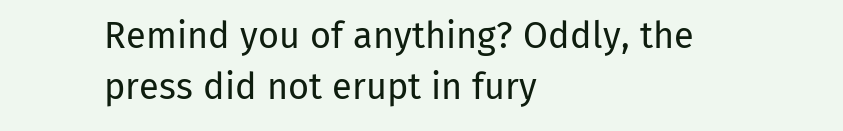Remind you of anything? Oddly, the press did not erupt in fury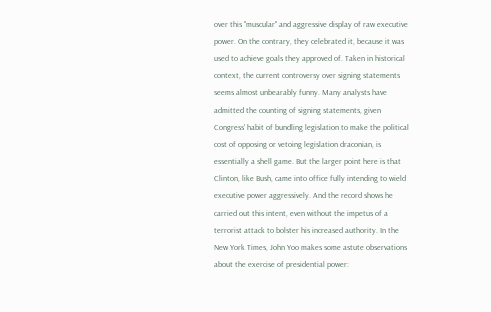over this "muscular" and aggressive display of raw executive power. On the contrary, they celebrated it, because it was used to achieve goals they approved of. Taken in historical context, the current controversy over signing statements seems almost unbearably funny. Many analysts have admitted the counting of signing statements, given Congress' habit of bundling legislation to make the political cost of opposing or vetoing legislation draconian, is essentially a shell game. But the larger point here is that Clinton, like Bush, came into office fully intending to wield executive power aggressively. And the record shows he carried out this intent, even without the impetus of a terrorist attack to bolster his increased authority. In the New York Times, John Yoo makes some astute observations about the exercise of presidential power: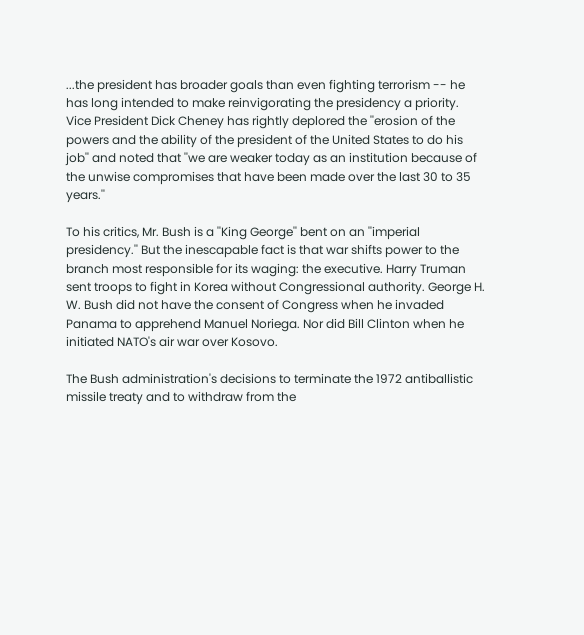...the president has broader goals than even fighting terrorism -- he has long intended to make reinvigorating the presidency a priority. Vice President Dick Cheney has rightly deplored the ''erosion of the powers and the ability of the president of the United States to do his job'' and noted that ''we are weaker today as an institution because of the unwise compromises that have been made over the last 30 to 35 years.''

To his critics, Mr. Bush is a ''King George'' bent on an ''imperial presidency.'' But the inescapable fact is that war shifts power to the branch most responsible for its waging: the executive. Harry Truman sent troops to fight in Korea without Congressional authority. George H. W. Bush did not have the consent of Congress when he invaded Panama to apprehend Manuel Noriega. Nor did Bill Clinton when he initiated NATO's air war over Kosovo.

The Bush administration's decisions to terminate the 1972 antiballistic missile treaty and to withdraw from the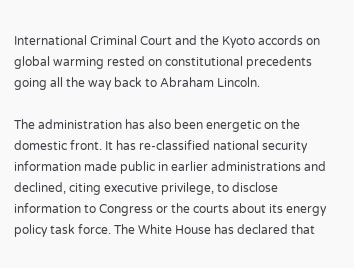International Criminal Court and the Kyoto accords on global warming rested on constitutional precedents going all the way back to Abraham Lincoln.

The administration has also been energetic on the domestic front. It has re-classified national security information made public in earlier administrations and declined, citing executive privilege, to disclose information to Congress or the courts about its energy policy task force. The White House has declared that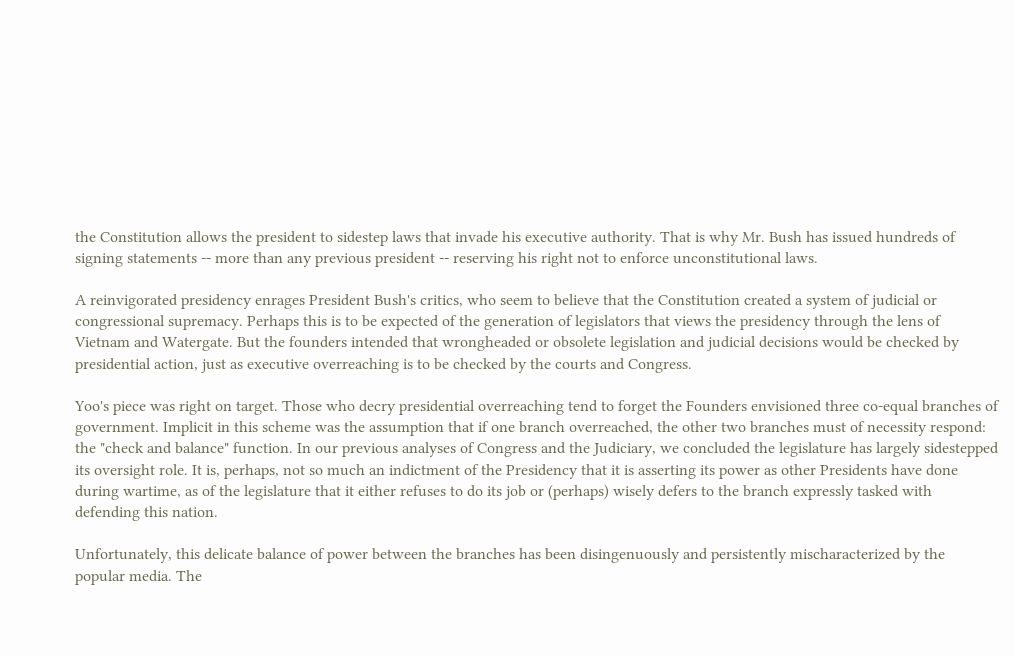the Constitution allows the president to sidestep laws that invade his executive authority. That is why Mr. Bush has issued hundreds of signing statements -- more than any previous president -- reserving his right not to enforce unconstitutional laws.

A reinvigorated presidency enrages President Bush's critics, who seem to believe that the Constitution created a system of judicial or congressional supremacy. Perhaps this is to be expected of the generation of legislators that views the presidency through the lens of Vietnam and Watergate. But the founders intended that wrongheaded or obsolete legislation and judicial decisions would be checked by presidential action, just as executive overreaching is to be checked by the courts and Congress.

Yoo's piece was right on target. Those who decry presidential overreaching tend to forget the Founders envisioned three co-equal branches of government. Implicit in this scheme was the assumption that if one branch overreached, the other two branches must of necessity respond: the "check and balance" function. In our previous analyses of Congress and the Judiciary, we concluded the legislature has largely sidestepped its oversight role. It is, perhaps, not so much an indictment of the Presidency that it is asserting its power as other Presidents have done during wartime, as of the legislature that it either refuses to do its job or (perhaps) wisely defers to the branch expressly tasked with defending this nation.

Unfortunately, this delicate balance of power between the branches has been disingenuously and persistently mischaracterized by the popular media. The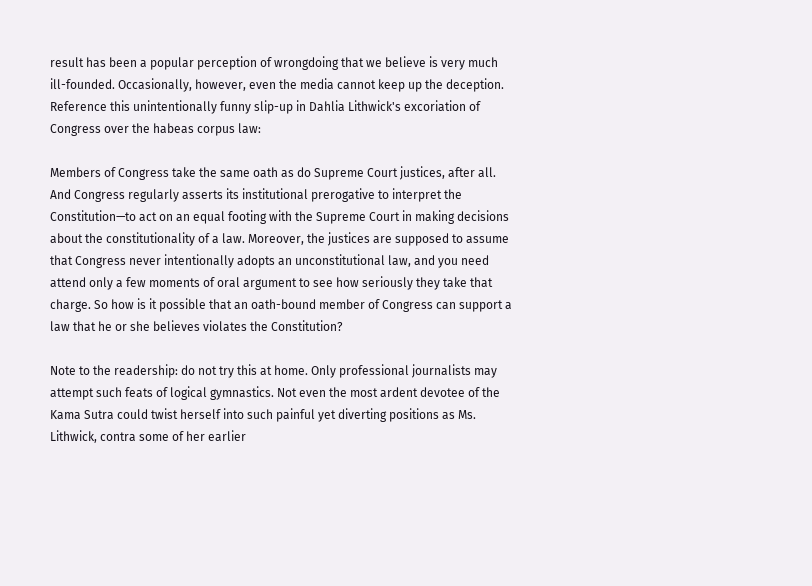result has been a popular perception of wrongdoing that we believe is very much ill-founded. Occasionally, however, even the media cannot keep up the deception. Reference this unintentionally funny slip-up in Dahlia Lithwick's excoriation of Congress over the habeas corpus law:

Members of Congress take the same oath as do Supreme Court justices, after all. And Congress regularly asserts its institutional prerogative to interpret the Constitution—to act on an equal footing with the Supreme Court in making decisions about the constitutionality of a law. Moreover, the justices are supposed to assume that Congress never intentionally adopts an unconstitutional law, and you need attend only a few moments of oral argument to see how seriously they take that charge. So how is it possible that an oath-bound member of Congress can support a law that he or she believes violates the Constitution?

Note to the readership: do not try this at home. Only professional journalists may attempt such feats of logical gymnastics. Not even the most ardent devotee of the Kama Sutra could twist herself into such painful yet diverting positions as Ms. Lithwick, contra some of her earlier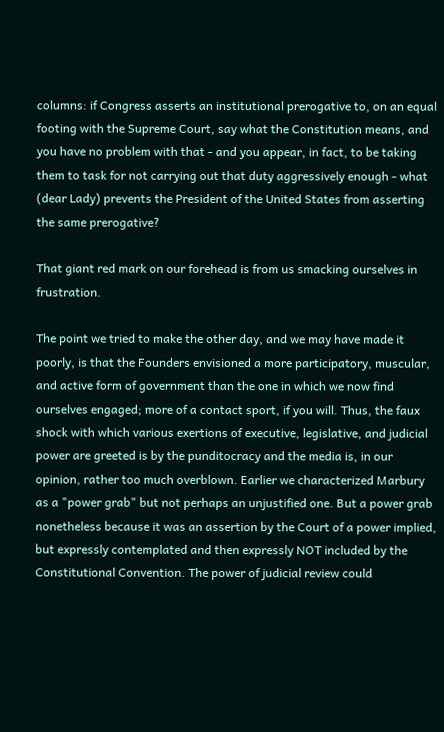columns: if Congress asserts an institutional prerogative to, on an equal footing with the Supreme Court, say what the Constitution means, and you have no problem with that - and you appear, in fact, to be taking them to task for not carrying out that duty aggressively enough - what (dear Lady) prevents the President of the United States from asserting the same prerogative?

That giant red mark on our forehead is from us smacking ourselves in frustration.

The point we tried to make the other day, and we may have made it poorly, is that the Founders envisioned a more participatory, muscular, and active form of government than the one in which we now find ourselves engaged; more of a contact sport, if you will. Thus, the faux shock with which various exertions of executive, legislative, and judicial power are greeted is by the punditocracy and the media is, in our opinion, rather too much overblown. Earlier we characterized Marbury as a "power grab" but not perhaps an unjustified one. But a power grab nonetheless because it was an assertion by the Court of a power implied, but expressly contemplated and then expressly NOT included by the Constitutional Convention. The power of judicial review could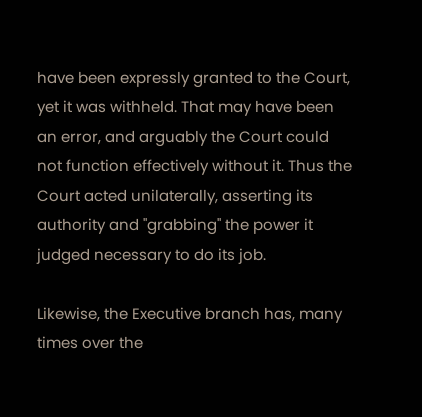have been expressly granted to the Court, yet it was withheld. That may have been an error, and arguably the Court could not function effectively without it. Thus the Court acted unilaterally, asserting its authority and "grabbing" the power it judged necessary to do its job.

Likewise, the Executive branch has, many times over the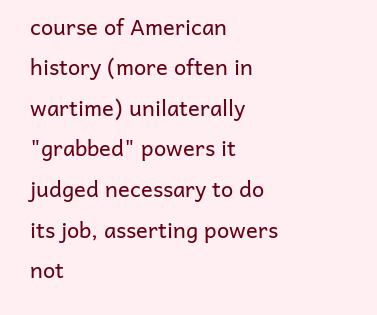course of American history (more often in wartime) unilaterally "grabbed" powers it judged necessary to do its job, asserting powers not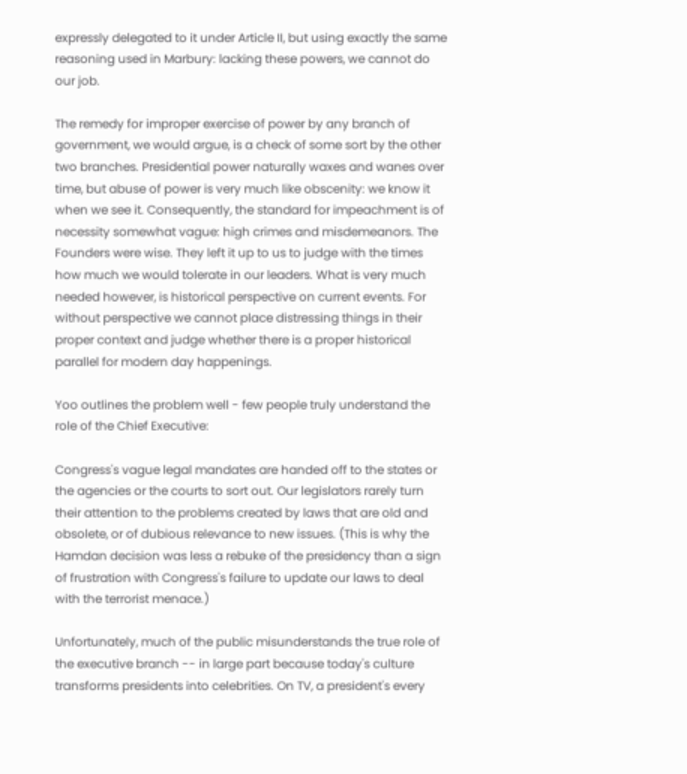expressly delegated to it under Article II, but using exactly the same reasoning used in Marbury: lacking these powers, we cannot do our job.

The remedy for improper exercise of power by any branch of government, we would argue, is a check of some sort by the other two branches. Presidential power naturally waxes and wanes over time, but abuse of power is very much like obscenity: we know it when we see it. Consequently, the standard for impeachment is of necessity somewhat vague: high crimes and misdemeanors. The Founders were wise. They left it up to us to judge with the times how much we would tolerate in our leaders. What is very much needed however, is historical perspective on current events. For without perspective we cannot place distressing things in their proper context and judge whether there is a proper historical parallel for modern day happenings.

Yoo outlines the problem well - few people truly understand the role of the Chief Executive:

Congress's vague legal mandates are handed off to the states or the agencies or the courts to sort out. Our legislators rarely turn their attention to the problems created by laws that are old and obsolete, or of dubious relevance to new issues. (This is why the Hamdan decision was less a rebuke of the presidency than a sign of frustration with Congress's failure to update our laws to deal with the terrorist menace.)

Unfortunately, much of the public misunderstands the true role of the executive branch -- in large part because today's culture transforms presidents into celebrities. On TV, a president's every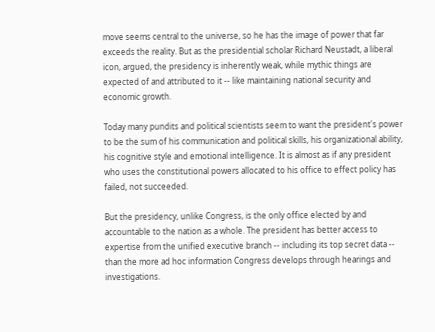move seems central to the universe, so he has the image of power that far exceeds the reality. But as the presidential scholar Richard Neustadt, a liberal icon, argued, the presidency is inherently weak, while mythic things are expected of and attributed to it -- like maintaining national security and economic growth.

Today many pundits and political scientists seem to want the president's power to be the sum of his communication and political skills, his organizational ability, his cognitive style and emotional intelligence. It is almost as if any president who uses the constitutional powers allocated to his office to effect policy has failed, not succeeded.

But the presidency, unlike Congress, is the only office elected by and accountable to the nation as a whole. The president has better access to expertise from the unified executive branch -- including its top secret data -- than the more ad hoc information Congress develops through hearings and investigations.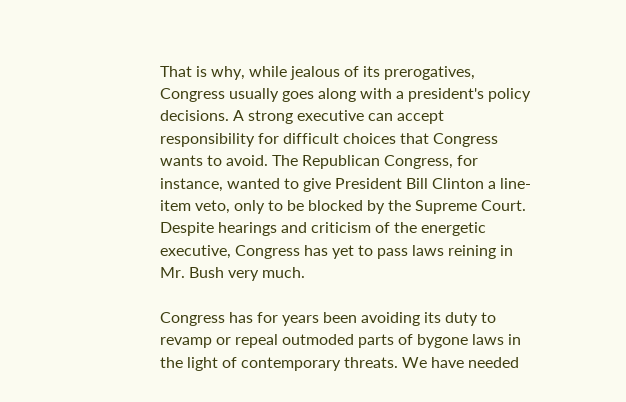That is why, while jealous of its prerogatives, Congress usually goes along with a president's policy decisions. A strong executive can accept responsibility for difficult choices that Congress wants to avoid. The Republican Congress, for instance, wanted to give President Bill Clinton a line-item veto, only to be blocked by the Supreme Court. Despite hearings and criticism of the energetic executive, Congress has yet to pass laws reining in Mr. Bush very much.

Congress has for years been avoiding its duty to revamp or repeal outmoded parts of bygone laws in the light of contemporary threats. We have needed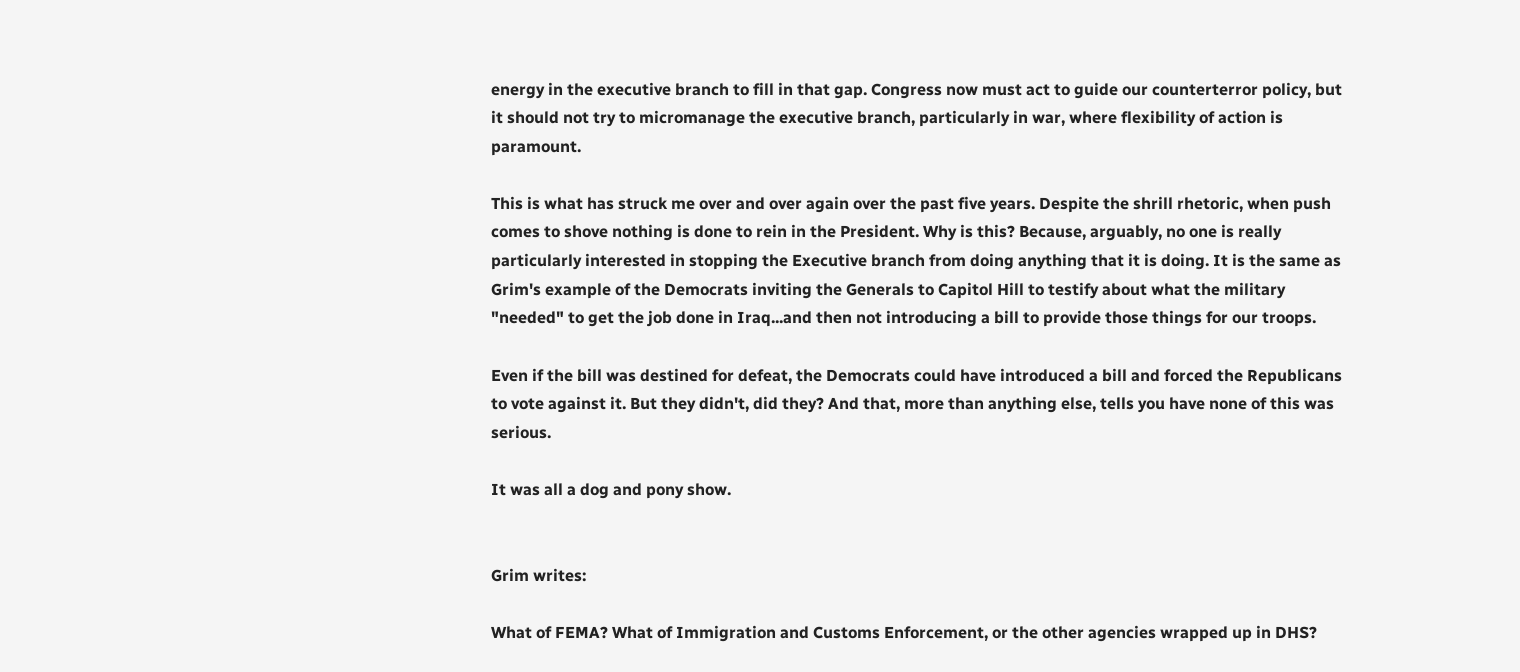energy in the executive branch to fill in that gap. Congress now must act to guide our counterterror policy, but it should not try to micromanage the executive branch, particularly in war, where flexibility of action is paramount.

This is what has struck me over and over again over the past five years. Despite the shrill rhetoric, when push comes to shove nothing is done to rein in the President. Why is this? Because, arguably, no one is really particularly interested in stopping the Executive branch from doing anything that it is doing. It is the same as Grim's example of the Democrats inviting the Generals to Capitol Hill to testify about what the military "needed" to get the job done in Iraq...and then not introducing a bill to provide those things for our troops.

Even if the bill was destined for defeat, the Democrats could have introduced a bill and forced the Republicans to vote against it. But they didn't, did they? And that, more than anything else, tells you have none of this was serious.

It was all a dog and pony show.


Grim writes:

What of FEMA? What of Immigration and Customs Enforcement, or the other agencies wrapped up in DHS?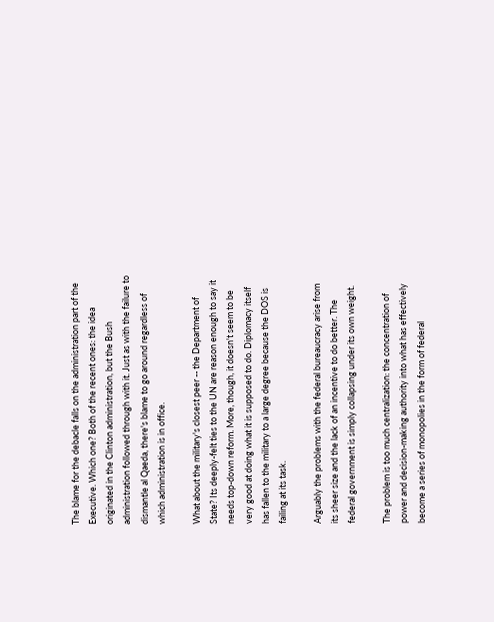The blame for the debacle falls on the administration part of the Executive. Which one? Both of the recent ones: the idea originated in the Clinton administration, but the Bush administration followed through with it. Just as with the failure to dismantle al Qaeda, there's blame to go around regardless of which administration is in office.

What about the military's closest peer -- the Department of State? Its deeply-felt ties to the UN are reason enough to say it needs top-down reform. More, though, it doesn't seem to be very good at doing what it is supposed to do. Diplomacy itself has fallen to the military to a large degree because the DOS is failing at its task.

Arguably the problems with the federal bureaucracy arise from its sheer size and the lack of an incentive to do better. The federal government is simply collapsing under its own weight.

The problem is too much centralization: the concentration of power and decision-making authority into what has effectively become a series of monopolies in the form of federal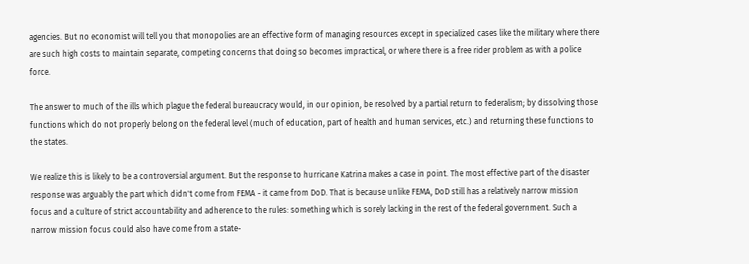agencies. But no economist will tell you that monopolies are an effective form of managing resources except in specialized cases like the military where there are such high costs to maintain separate, competing concerns that doing so becomes impractical, or where there is a free rider problem as with a police force.

The answer to much of the ills which plague the federal bureaucracy would, in our opinion, be resolved by a partial return to federalism; by dissolving those functions which do not properly belong on the federal level (much of education, part of health and human services, etc.) and returning these functions to the states.

We realize this is likely to be a controversial argument. But the response to hurricane Katrina makes a case in point. The most effective part of the disaster response was arguably the part which didn't come from FEMA - it came from DoD. That is because unlike FEMA, DoD still has a relatively narrow mission focus and a culture of strict accountability and adherence to the rules: something which is sorely lacking in the rest of the federal government. Such a narrow mission focus could also have come from a state-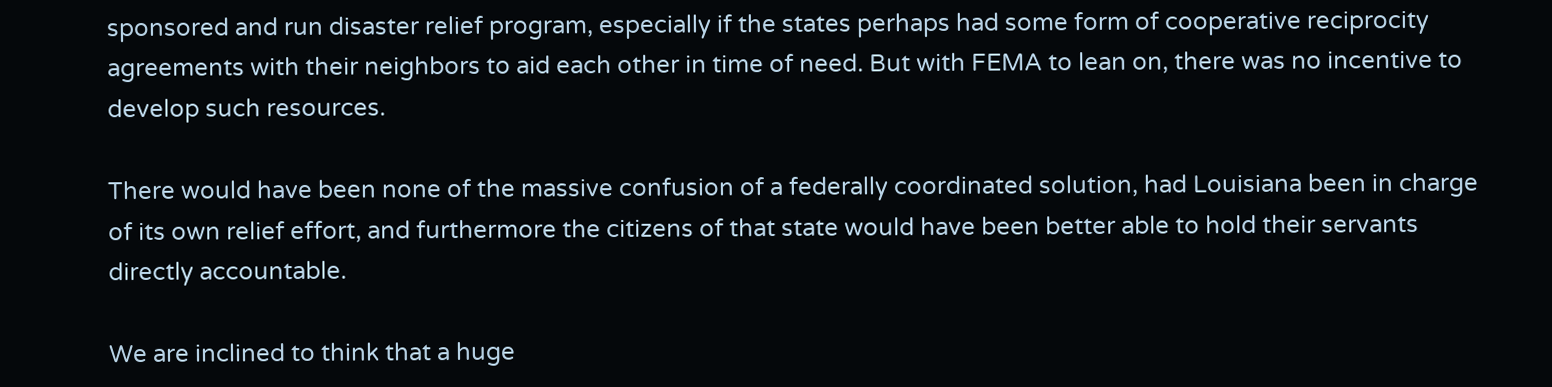sponsored and run disaster relief program, especially if the states perhaps had some form of cooperative reciprocity agreements with their neighbors to aid each other in time of need. But with FEMA to lean on, there was no incentive to develop such resources.

There would have been none of the massive confusion of a federally coordinated solution, had Louisiana been in charge of its own relief effort, and furthermore the citizens of that state would have been better able to hold their servants directly accountable.

We are inclined to think that a huge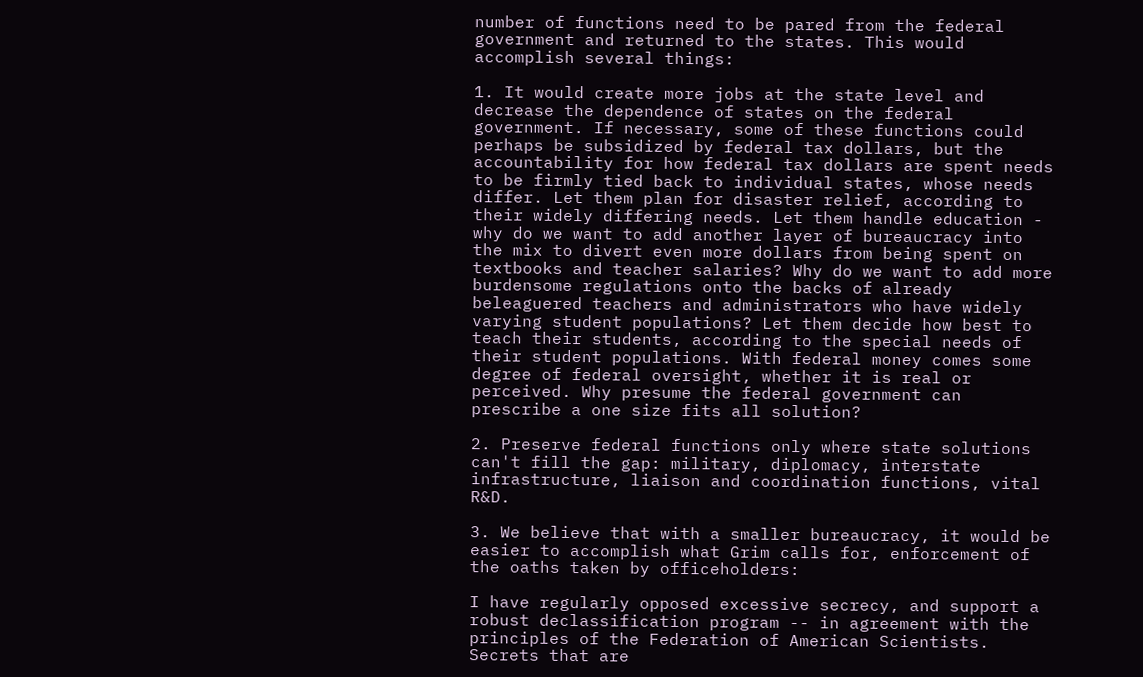number of functions need to be pared from the federal government and returned to the states. This would accomplish several things:

1. It would create more jobs at the state level and decrease the dependence of states on the federal government. If necessary, some of these functions could perhaps be subsidized by federal tax dollars, but the accountability for how federal tax dollars are spent needs to be firmly tied back to individual states, whose needs differ. Let them plan for disaster relief, according to their widely differing needs. Let them handle education - why do we want to add another layer of bureaucracy into the mix to divert even more dollars from being spent on textbooks and teacher salaries? Why do we want to add more burdensome regulations onto the backs of already beleaguered teachers and administrators who have widely varying student populations? Let them decide how best to teach their students, according to the special needs of their student populations. With federal money comes some degree of federal oversight, whether it is real or perceived. Why presume the federal government can prescribe a one size fits all solution?

2. Preserve federal functions only where state solutions can't fill the gap: military, diplomacy, interstate infrastructure, liaison and coordination functions, vital R&D.

3. We believe that with a smaller bureaucracy, it would be easier to accomplish what Grim calls for, enforcement of the oaths taken by officeholders:

I have regularly opposed excessive secrecy, and support a robust declassification program -- in agreement with the principles of the Federation of American Scientists. Secrets that are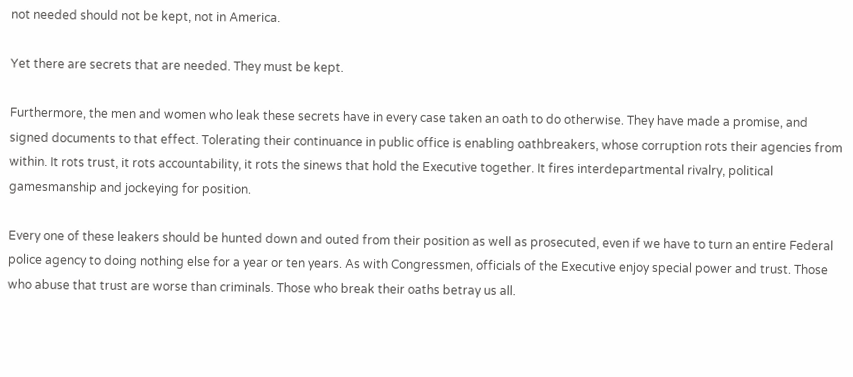not needed should not be kept, not in America.

Yet there are secrets that are needed. They must be kept.

Furthermore, the men and women who leak these secrets have in every case taken an oath to do otherwise. They have made a promise, and signed documents to that effect. Tolerating their continuance in public office is enabling oathbreakers, whose corruption rots their agencies from within. It rots trust, it rots accountability, it rots the sinews that hold the Executive together. It fires interdepartmental rivalry, political gamesmanship and jockeying for position.

Every one of these leakers should be hunted down and outed from their position as well as prosecuted, even if we have to turn an entire Federal police agency to doing nothing else for a year or ten years. As with Congressmen, officials of the Executive enjoy special power and trust. Those who abuse that trust are worse than criminals. Those who break their oaths betray us all.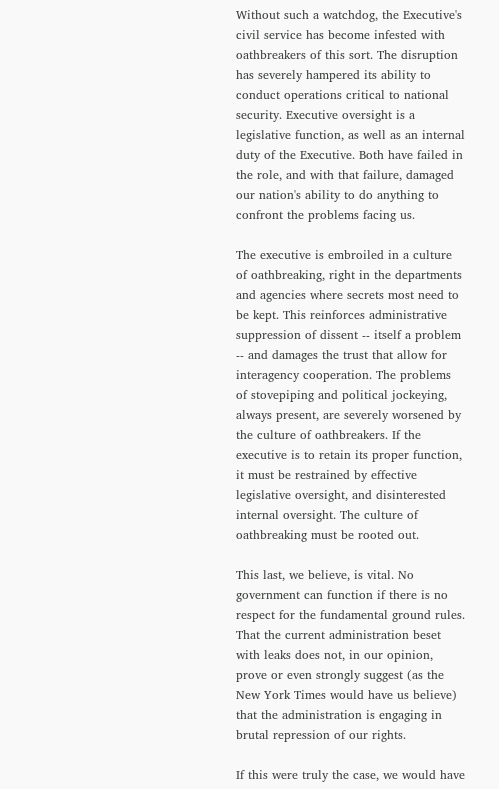Without such a watchdog, the Executive's civil service has become infested with oathbreakers of this sort. The disruption has severely hampered its ability to conduct operations critical to national security. Executive oversight is a legislative function, as well as an internal duty of the Executive. Both have failed in the role, and with that failure, damaged our nation's ability to do anything to confront the problems facing us.

The executive is embroiled in a culture of oathbreaking, right in the departments and agencies where secrets most need to be kept. This reinforces administrative suppression of dissent -- itself a problem -- and damages the trust that allow for interagency cooperation. The problems of stovepiping and political jockeying, always present, are severely worsened by the culture of oathbreakers. If the executive is to retain its proper function, it must be restrained by effective legislative oversight, and disinterested internal oversight. The culture of oathbreaking must be rooted out.

This last, we believe, is vital. No government can function if there is no respect for the fundamental ground rules. That the current administration beset with leaks does not, in our opinion, prove or even strongly suggest (as the New York Times would have us believe) that the administration is engaging in brutal repression of our rights.

If this were truly the case, we would have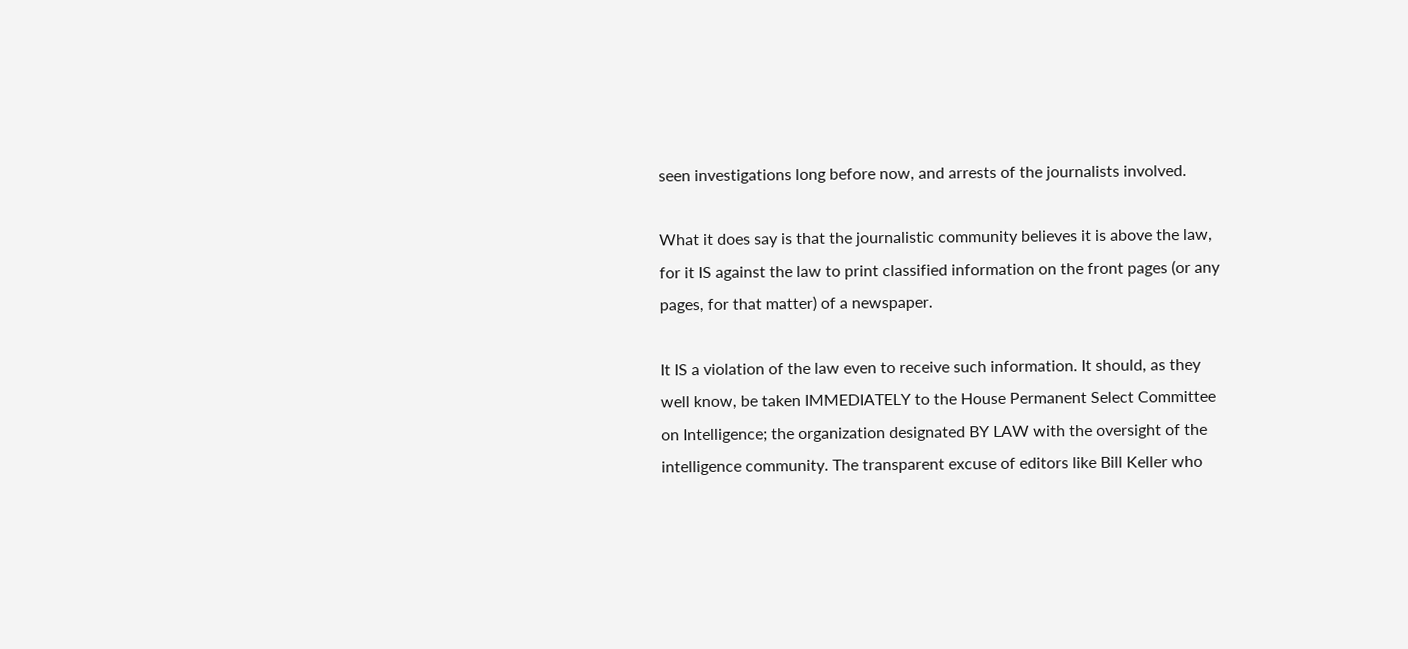seen investigations long before now, and arrests of the journalists involved.

What it does say is that the journalistic community believes it is above the law, for it IS against the law to print classified information on the front pages (or any pages, for that matter) of a newspaper.

It IS a violation of the law even to receive such information. It should, as they well know, be taken IMMEDIATELY to the House Permanent Select Committee on Intelligence; the organization designated BY LAW with the oversight of the intelligence community. The transparent excuse of editors like Bill Keller who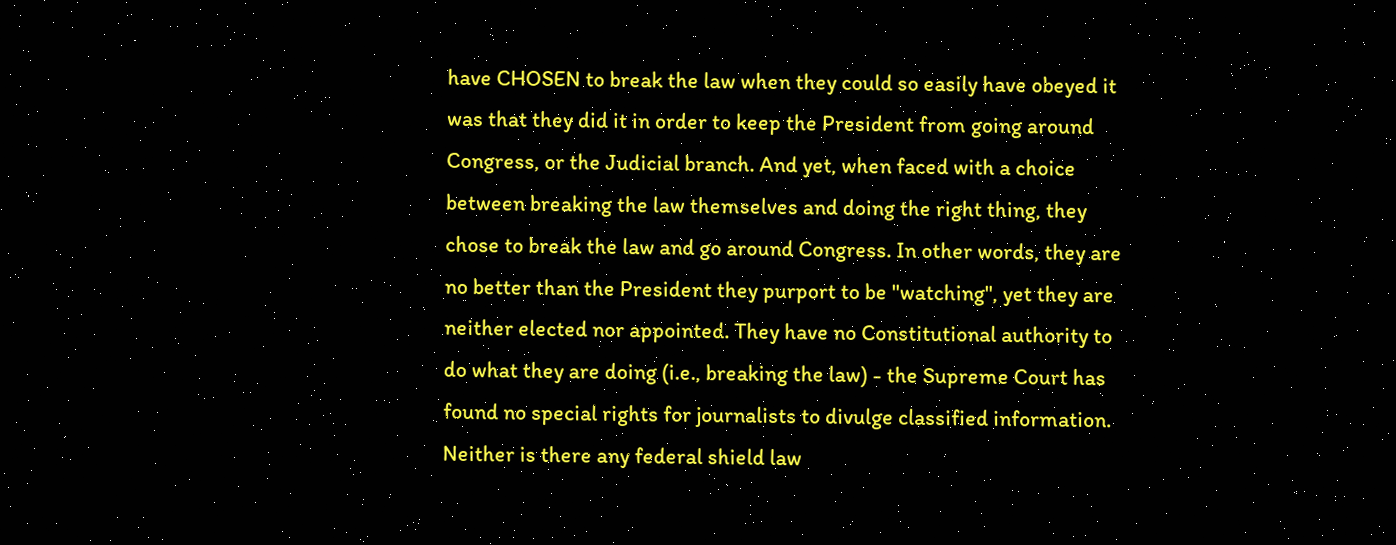have CHOSEN to break the law when they could so easily have obeyed it was that they did it in order to keep the President from going around Congress, or the Judicial branch. And yet, when faced with a choice between breaking the law themselves and doing the right thing, they chose to break the law and go around Congress. In other words, they are no better than the President they purport to be "watching", yet they are neither elected nor appointed. They have no Constitutional authority to do what they are doing (i.e., breaking the law) - the Supreme Court has found no special rights for journalists to divulge classified information. Neither is there any federal shield law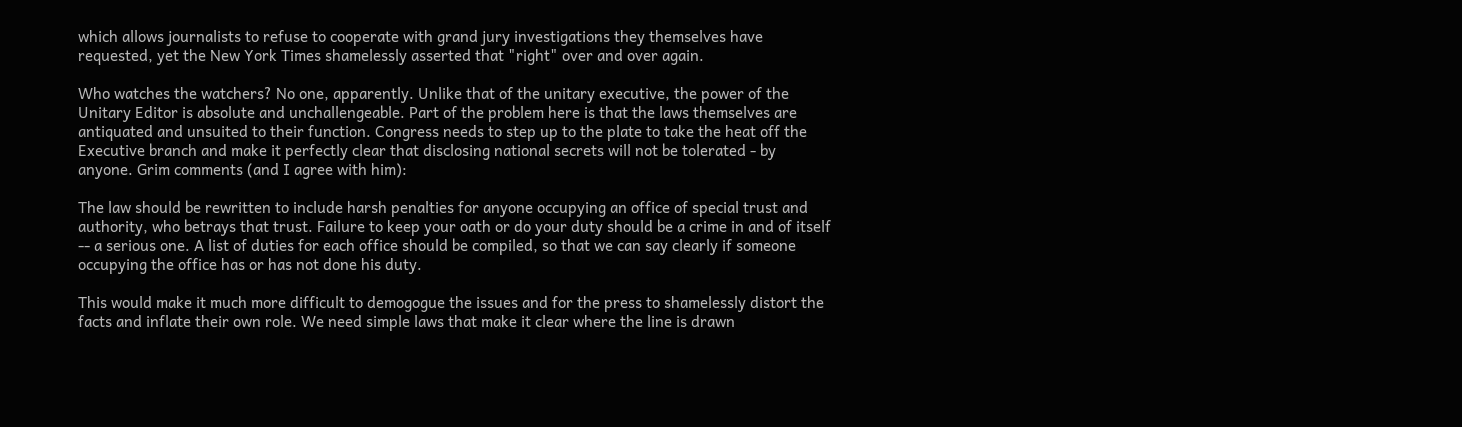which allows journalists to refuse to cooperate with grand jury investigations they themselves have requested, yet the New York Times shamelessly asserted that "right" over and over again.

Who watches the watchers? No one, apparently. Unlike that of the unitary executive, the power of the Unitary Editor is absolute and unchallengeable. Part of the problem here is that the laws themselves are antiquated and unsuited to their function. Congress needs to step up to the plate to take the heat off the Executive branch and make it perfectly clear that disclosing national secrets will not be tolerated - by anyone. Grim comments (and I agree with him):

The law should be rewritten to include harsh penalties for anyone occupying an office of special trust and authority, who betrays that trust. Failure to keep your oath or do your duty should be a crime in and of itself -- a serious one. A list of duties for each office should be compiled, so that we can say clearly if someone occupying the office has or has not done his duty.

This would make it much more difficult to demogogue the issues and for the press to shamelessly distort the facts and inflate their own role. We need simple laws that make it clear where the line is drawn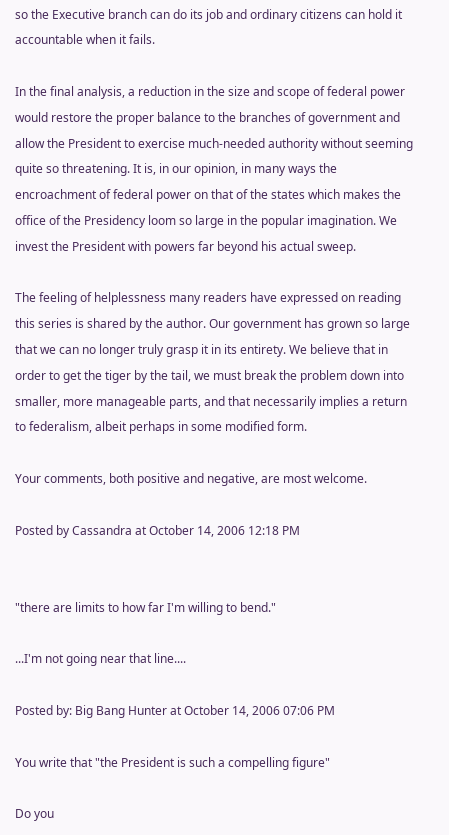so the Executive branch can do its job and ordinary citizens can hold it accountable when it fails.

In the final analysis, a reduction in the size and scope of federal power would restore the proper balance to the branches of government and allow the President to exercise much-needed authority without seeming quite so threatening. It is, in our opinion, in many ways the encroachment of federal power on that of the states which makes the office of the Presidency loom so large in the popular imagination. We invest the President with powers far beyond his actual sweep.

The feeling of helplessness many readers have expressed on reading this series is shared by the author. Our government has grown so large that we can no longer truly grasp it in its entirety. We believe that in order to get the tiger by the tail, we must break the problem down into smaller, more manageable parts, and that necessarily implies a return to federalism, albeit perhaps in some modified form.

Your comments, both positive and negative, are most welcome.

Posted by Cassandra at October 14, 2006 12:18 PM


"there are limits to how far I'm willing to bend."

...I'm not going near that line....

Posted by: Big Bang Hunter at October 14, 2006 07:06 PM

You write that "the President is such a compelling figure"

Do you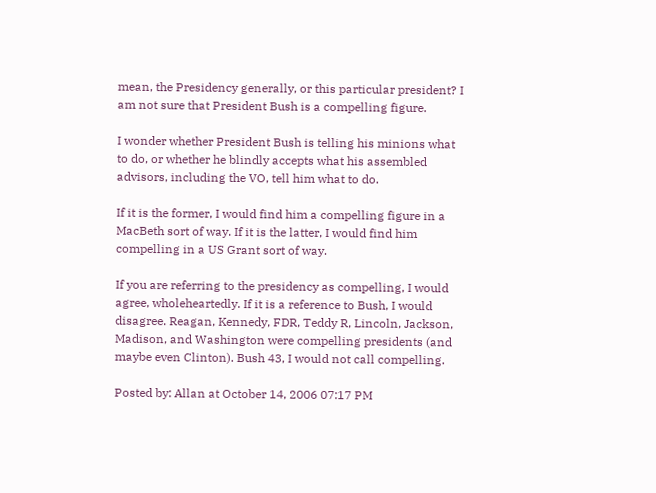mean, the Presidency generally, or this particular president? I am not sure that President Bush is a compelling figure.

I wonder whether President Bush is telling his minions what to do, or whether he blindly accepts what his assembled advisors, including the VO, tell him what to do.

If it is the former, I would find him a compelling figure in a MacBeth sort of way. If it is the latter, I would find him compelling in a US Grant sort of way.

If you are referring to the presidency as compelling, I would agree, wholeheartedly. If it is a reference to Bush, I would disagree. Reagan, Kennedy, FDR, Teddy R, Lincoln, Jackson, Madison, and Washington were compelling presidents (and maybe even Clinton). Bush 43, I would not call compelling.

Posted by: Allan at October 14, 2006 07:17 PM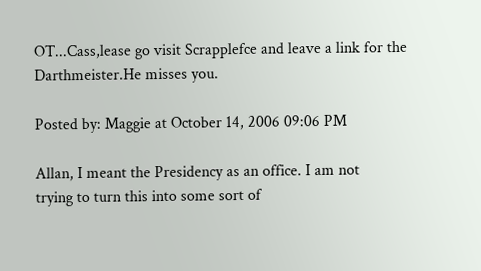OT...Cass,lease go visit Scrapplefce and leave a link for the Darthmeister.He misses you.

Posted by: Maggie at October 14, 2006 09:06 PM

Allan, I meant the Presidency as an office. I am not
trying to turn this into some sort of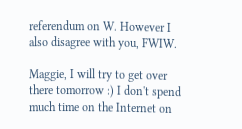referendum on W. However I also disagree with you, FWIW.

Maggie, I will try to get over there tomorrow :) I don't spend much time on the Internet on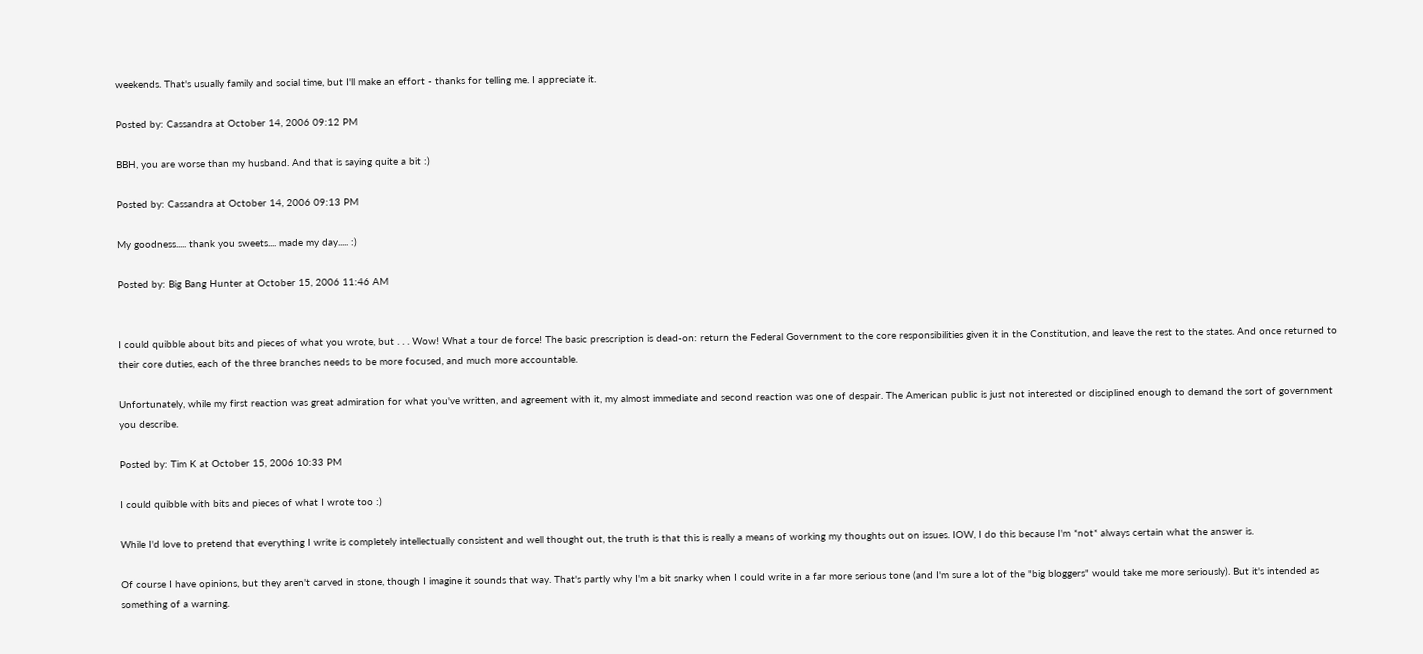weekends. That's usually family and social time, but I'll make an effort - thanks for telling me. I appreciate it.

Posted by: Cassandra at October 14, 2006 09:12 PM

BBH, you are worse than my husband. And that is saying quite a bit :)

Posted by: Cassandra at October 14, 2006 09:13 PM

My goodness..... thank you sweets.... made my day..... :)

Posted by: Big Bang Hunter at October 15, 2006 11:46 AM


I could quibble about bits and pieces of what you wrote, but . . . Wow! What a tour de force! The basic prescription is dead-on: return the Federal Government to the core responsibilities given it in the Constitution, and leave the rest to the states. And once returned to their core duties, each of the three branches needs to be more focused, and much more accountable.

Unfortunately, while my first reaction was great admiration for what you've written, and agreement with it, my almost immediate and second reaction was one of despair. The American public is just not interested or disciplined enough to demand the sort of government you describe.

Posted by: Tim K at October 15, 2006 10:33 PM

I could quibble with bits and pieces of what I wrote too :)

While I'd love to pretend that everything I write is completely intellectually consistent and well thought out, the truth is that this is really a means of working my thoughts out on issues. IOW, I do this because I'm *not* always certain what the answer is.

Of course I have opinions, but they aren't carved in stone, though I imagine it sounds that way. That's partly why I'm a bit snarky when I could write in a far more serious tone (and I'm sure a lot of the "big bloggers" would take me more seriously). But it's intended as something of a warning.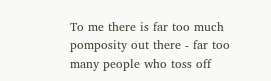To me there is far too much pomposity out there - far too many people who toss off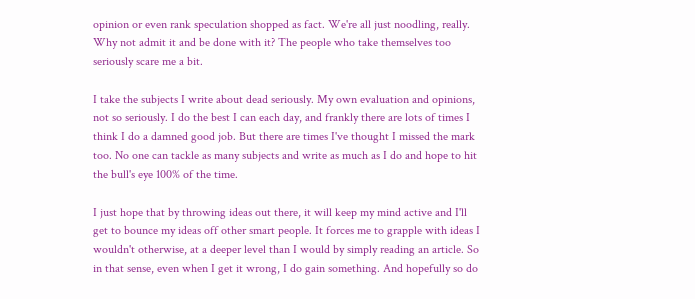opinion or even rank speculation shopped as fact. We're all just noodling, really. Why not admit it and be done with it? The people who take themselves too seriously scare me a bit.

I take the subjects I write about dead seriously. My own evaluation and opinions, not so seriously. I do the best I can each day, and frankly there are lots of times I think I do a damned good job. But there are times I've thought I missed the mark too. No one can tackle as many subjects and write as much as I do and hope to hit the bull's eye 100% of the time.

I just hope that by throwing ideas out there, it will keep my mind active and I'll get to bounce my ideas off other smart people. It forces me to grapple with ideas I wouldn't otherwise, at a deeper level than I would by simply reading an article. So in that sense, even when I get it wrong, I do gain something. And hopefully so do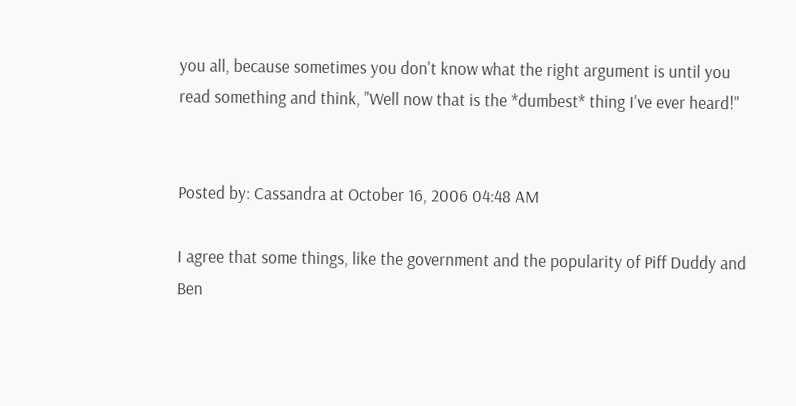you all, because sometimes you don't know what the right argument is until you read something and think, "Well now that is the *dumbest* thing I've ever heard!"


Posted by: Cassandra at October 16, 2006 04:48 AM

I agree that some things, like the government and the popularity of Piff Duddy and Ben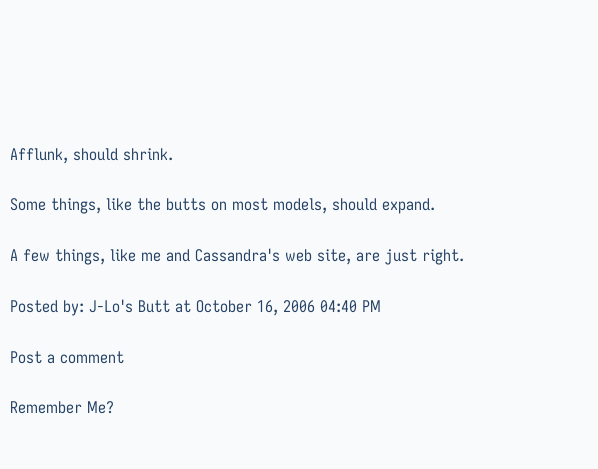Afflunk, should shrink.

Some things, like the butts on most models, should expand.

A few things, like me and Cassandra's web site, are just right.

Posted by: J-Lo's Butt at October 16, 2006 04:40 PM

Post a comment

Remember Me?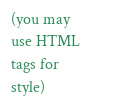(you may use HTML tags for style)